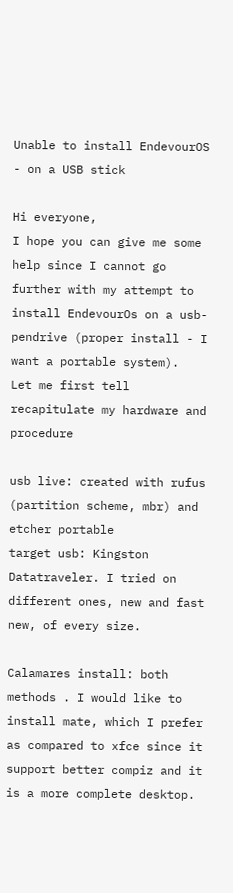Unable to install EndevourOS - on a USB stick

Hi everyone,
I hope you can give me some help since I cannot go further with my attempt to install EndevourOs on a usb-pendrive (proper install - I want a portable system).
Let me first tell recapitulate my hardware and procedure

usb live: created with rufus (partition scheme, mbr) and etcher portable
target usb: Kingston Datatraveler. I tried on different ones, new and fast new, of every size.

Calamares install: both methods . I would like to install mate, which I prefer as compared to xfce since it support better compiz and it is a more complete desktop.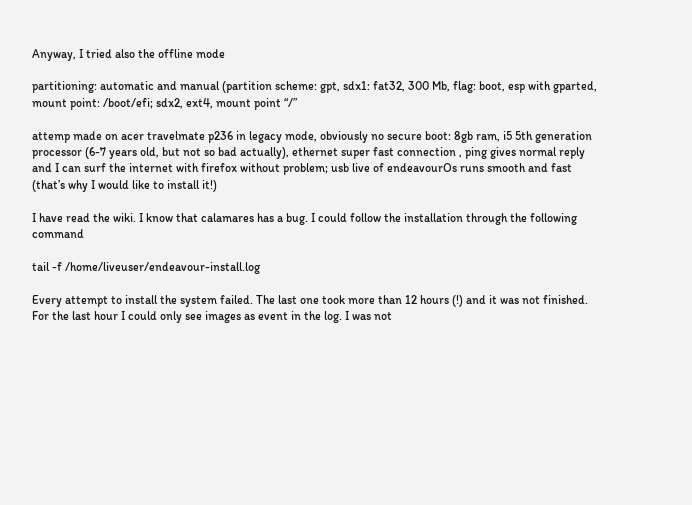Anyway, I tried also the offline mode

partitioning: automatic and manual (partition scheme: gpt, sdx1: fat32, 300 Mb, flag: boot, esp with gparted, mount point: /boot/efi; sdx2, ext4, mount point “/”

attemp made on acer travelmate p236 in legacy mode, obviously no secure boot: 8gb ram, i5 5th generation processor (6-7 years old, but not so bad actually), ethernet super fast connection , ping gives normal reply and I can surf the internet with firefox without problem; usb live of endeavourOs runs smooth and fast (that’s why I would like to install it!)

I have read the wiki. I know that calamares has a bug. I could follow the installation through the following command

tail -f /home/liveuser/endeavour-install.log

Every attempt to install the system failed. The last one took more than 12 hours (!) and it was not finished. For the last hour I could only see images as event in the log. I was not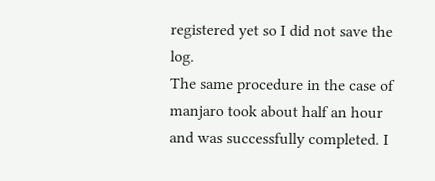registered yet so I did not save the log.
The same procedure in the case of manjaro took about half an hour and was successfully completed. I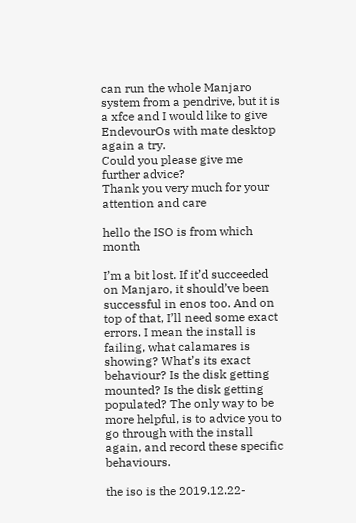can run the whole Manjaro system from a pendrive, but it is a xfce and I would like to give EndevourOs with mate desktop again a try.
Could you please give me further advice?
Thank you very much for your attention and care

hello the ISO is from which month

I’m a bit lost. If it’d succeeded on Manjaro, it should’ve been successful in enos too. And on top of that, I’ll need some exact errors. I mean the install is failing, what calamares is showing? What’s its exact behaviour? Is the disk getting mounted? Is the disk getting populated? The only way to be more helpful, is to advice you to go through with the install again, and record these specific behaviours.

the iso is the 2019.12.22-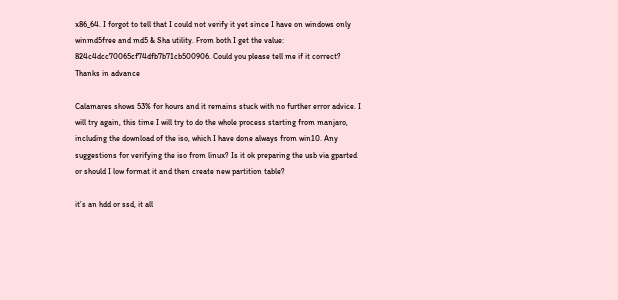x86_64. I forgot to tell that I could not verify it yet since I have on windows only winmd5free and md5 & Sha utility. From both I get the value: 824c4dcc70065cf74dfb7b71cb500906. Could you please tell me if it correct?
Thanks in advance

Calamares shows 53% for hours and it remains stuck with no further error advice. I will try again, this time I will try to do the whole process starting from manjaro, including the download of the iso, which I have done always from win10. Any suggestions for verifying the iso from linux? Is it ok preparing the usb via gparted or should I low format it and then create new partition table?

it’s an hdd or ssd, it all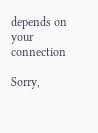depends on your connection

Sorry,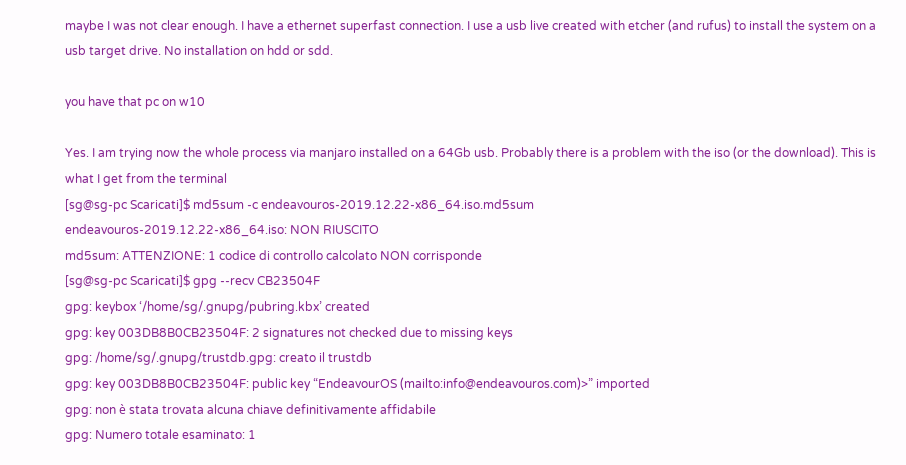maybe I was not clear enough. I have a ethernet superfast connection. I use a usb live created with etcher (and rufus) to install the system on a usb target drive. No installation on hdd or sdd.

you have that pc on w10

Yes. I am trying now the whole process via manjaro installed on a 64Gb usb. Probably there is a problem with the iso (or the download). This is what I get from the terminal
[sg@sg-pc Scaricati]$ md5sum -c endeavouros-2019.12.22-x86_64.iso.md5sum
endeavouros-2019.12.22-x86_64.iso: NON RIUSCITO
md5sum: ATTENZIONE: 1 codice di controllo calcolato NON corrisponde
[sg@sg-pc Scaricati]$ gpg --recv CB23504F
gpg: keybox ‘/home/sg/.gnupg/pubring.kbx’ created
gpg: key 003DB8B0CB23504F: 2 signatures not checked due to missing keys
gpg: /home/sg/.gnupg/trustdb.gpg: creato il trustdb
gpg: key 003DB8B0CB23504F: public key “EndeavourOS (mailto:info@endeavouros.com)>” imported
gpg: non è stata trovata alcuna chiave definitivamente affidabile
gpg: Numero totale esaminato: 1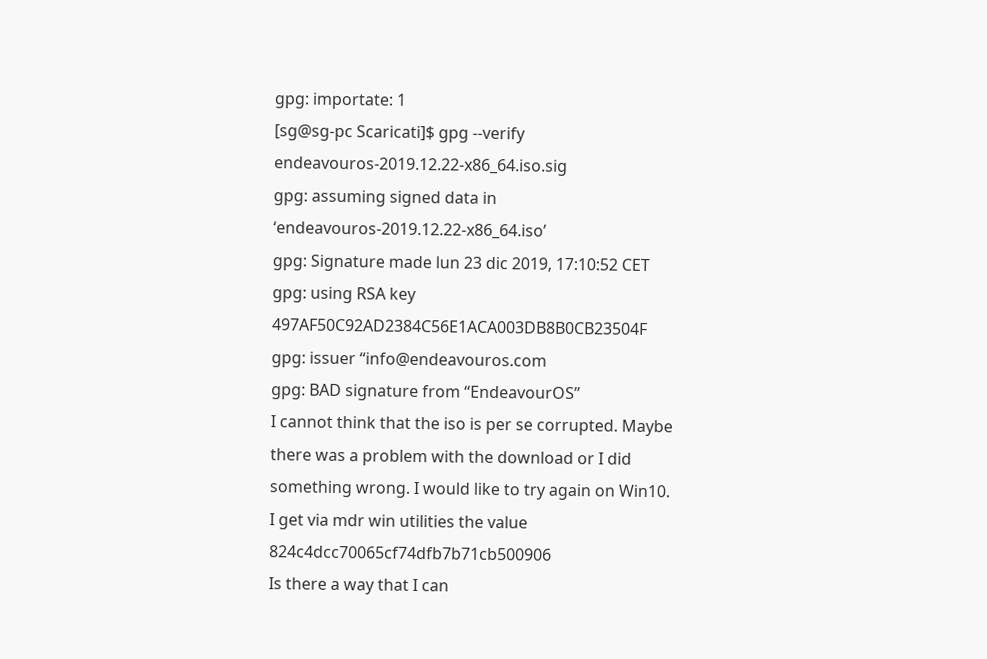gpg: importate: 1
[sg@sg-pc Scaricati]$ gpg --verify endeavouros-2019.12.22-x86_64.iso.sig
gpg: assuming signed data in ‘endeavouros-2019.12.22-x86_64.iso’
gpg: Signature made lun 23 dic 2019, 17:10:52 CET
gpg: using RSA key 497AF50C92AD2384C56E1ACA003DB8B0CB23504F
gpg: issuer “info@endeavouros.com
gpg: BAD signature from “EndeavourOS”
I cannot think that the iso is per se corrupted. Maybe there was a problem with the download or I did something wrong. I would like to try again on Win10. I get via mdr win utilities the value 824c4dcc70065cf74dfb7b71cb500906
Is there a way that I can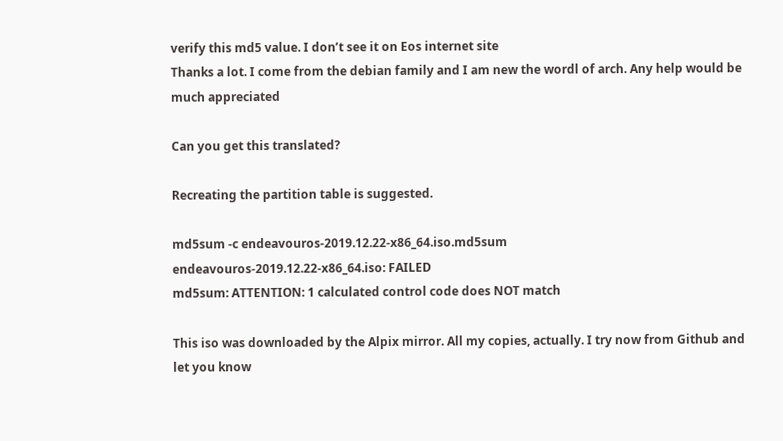verify this md5 value. I don’t see it on Eos internet site
Thanks a lot. I come from the debian family and I am new the wordl of arch. Any help would be much appreciated

Can you get this translated?

Recreating the partition table is suggested.

md5sum -c endeavouros-2019.12.22-x86_64.iso.md5sum
endeavouros-2019.12.22-x86_64.iso: FAILED
md5sum: ATTENTION: 1 calculated control code does NOT match

This iso was downloaded by the Alpix mirror. All my copies, actually. I try now from Github and let you know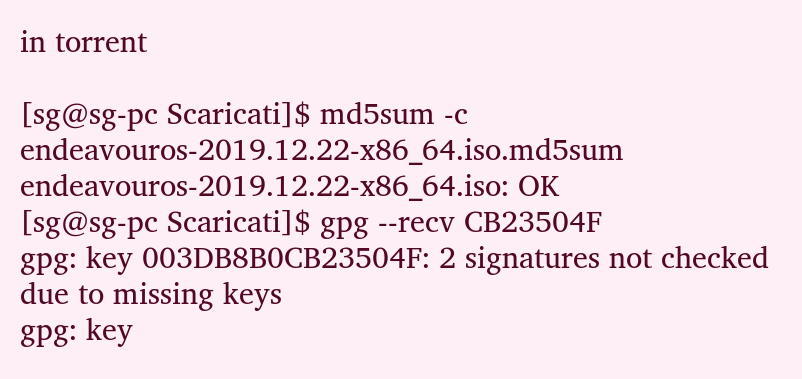in torrent

[sg@sg-pc Scaricati]$ md5sum -c endeavouros-2019.12.22-x86_64.iso.md5sum
endeavouros-2019.12.22-x86_64.iso: OK
[sg@sg-pc Scaricati]$ gpg --recv CB23504F
gpg: key 003DB8B0CB23504F: 2 signatures not checked due to missing keys
gpg: key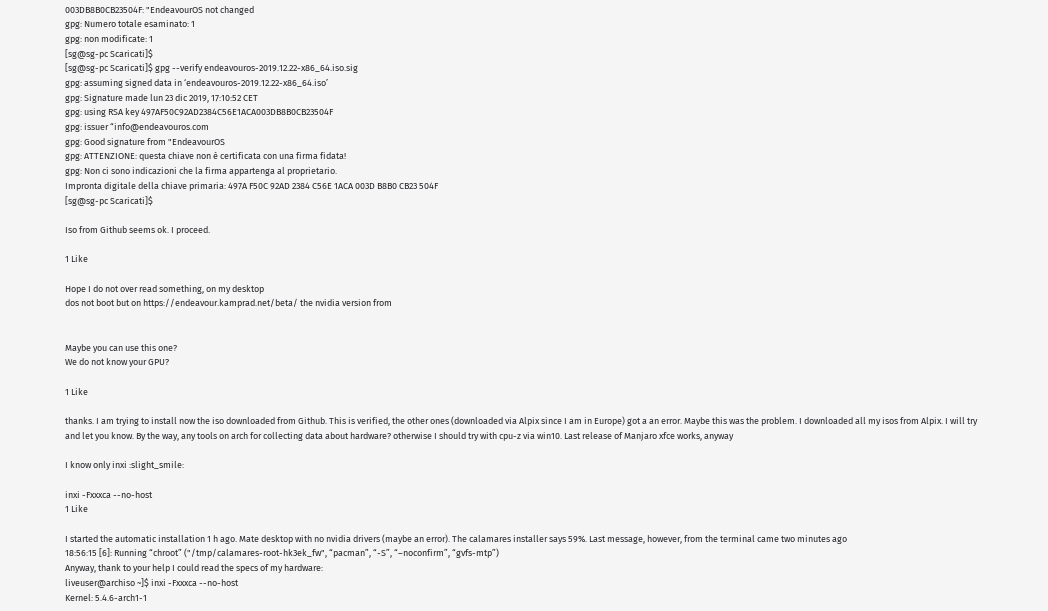003DB8B0CB23504F: "EndeavourOS not changed
gpg: Numero totale esaminato: 1
gpg: non modificate: 1
[sg@sg-pc Scaricati]$
[sg@sg-pc Scaricati]$ gpg --verify endeavouros-2019.12.22-x86_64.iso.sig
gpg: assuming signed data in ‘endeavouros-2019.12.22-x86_64.iso’
gpg: Signature made lun 23 dic 2019, 17:10:52 CET
gpg: using RSA key 497AF50C92AD2384C56E1ACA003DB8B0CB23504F
gpg: issuer “info@endeavouros.com
gpg: Good signature from "EndeavourOS
gpg: ATTENZIONE: questa chiave non è certificata con una firma fidata!
gpg: Non ci sono indicazioni che la firma appartenga al proprietario.
Impronta digitale della chiave primaria: 497A F50C 92AD 2384 C56E 1ACA 003D B8B0 CB23 504F
[sg@sg-pc Scaricati]$

Iso from Github seems ok. I proceed.

1 Like

Hope I do not over read something, on my desktop
dos not boot but on https://endeavour.kamprad.net/beta/ the nvidia version from


Maybe you can use this one?
We do not know your GPU?

1 Like

thanks. I am trying to install now the iso downloaded from Github. This is verified, the other ones (downloaded via Alpix since I am in Europe) got a an error. Maybe this was the problem. I downloaded all my isos from Alpix. I will try and let you know. By the way, any tools on arch for collecting data about hardware? otherwise I should try with cpu-z via win10. Last release of Manjaro xfce works, anyway

I know only inxi :slight_smile:

inxi -Fxxxca --no-host
1 Like

I started the automatic installation 1 h ago. Mate desktop with no nvidia drivers (maybe an error). The calamares installer says 59%. Last message, however, from the terminal came two minutes ago
18:56:15 [6]: Running “chroot” ("/tmp/calamares-root-hk3ek_fw", “pacman”, “-S”, “–noconfirm”, “gvfs-mtp”)
Anyway, thank to your help I could read the specs of my hardware:
liveuser@archiso ~]$ inxi -Fxxxca --no-host
Kernel: 5.4.6-arch1-1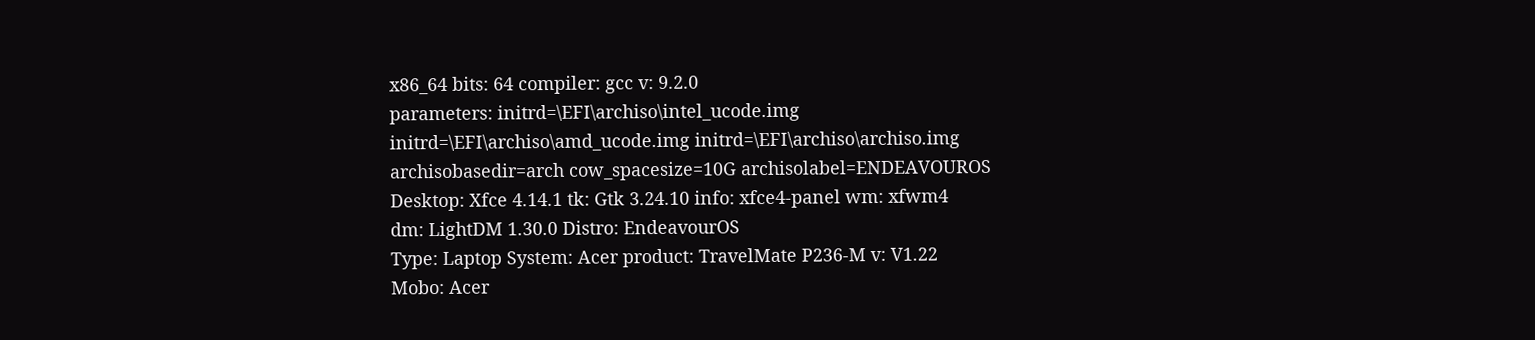x86_64 bits: 64 compiler: gcc v: 9.2.0
parameters: initrd=\EFI\archiso\intel_ucode.img
initrd=\EFI\archiso\amd_ucode.img initrd=\EFI\archiso\archiso.img
archisobasedir=arch cow_spacesize=10G archisolabel=ENDEAVOUROS
Desktop: Xfce 4.14.1 tk: Gtk 3.24.10 info: xfce4-panel wm: xfwm4
dm: LightDM 1.30.0 Distro: EndeavourOS
Type: Laptop System: Acer product: TravelMate P236-M v: V1.22
Mobo: Acer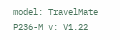model: TravelMate P236-M v: V1.22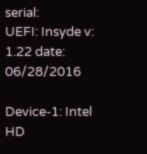serial:
UEFI: Insyde v: 1.22 date: 06/28/2016

Device-1: Intel HD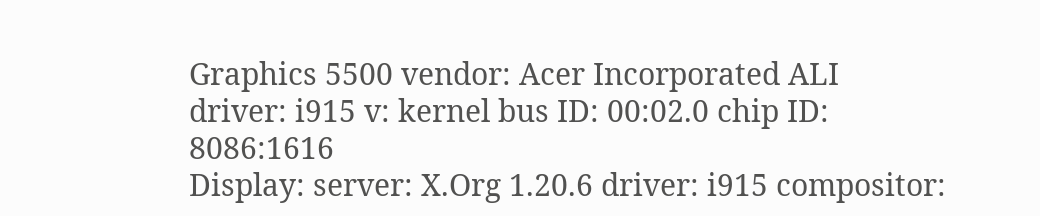Graphics 5500 vendor: Acer Incorporated ALI
driver: i915 v: kernel bus ID: 00:02.0 chip ID: 8086:1616
Display: server: X.Org 1.20.6 driver: i915 compositor: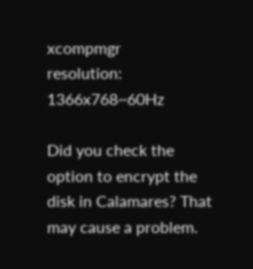xcompmgr
resolution: 1366x768~60Hz

Did you check the option to encrypt the disk in Calamares? That may cause a problem.